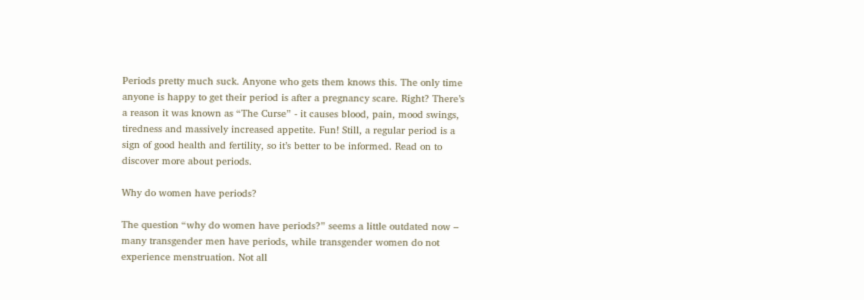Periods pretty much suck. Anyone who gets them knows this. The only time anyone is happy to get their period is after a pregnancy scare. Right? There’s a reason it was known as “The Curse” - it causes blood, pain, mood swings, tiredness and massively increased appetite. Fun! Still, a regular period is a sign of good health and fertility, so it’s better to be informed. Read on to discover more about periods.

Why do women have periods?

The question “why do women have periods?” seems a little outdated now – many transgender men have periods, while transgender women do not experience menstruation. Not all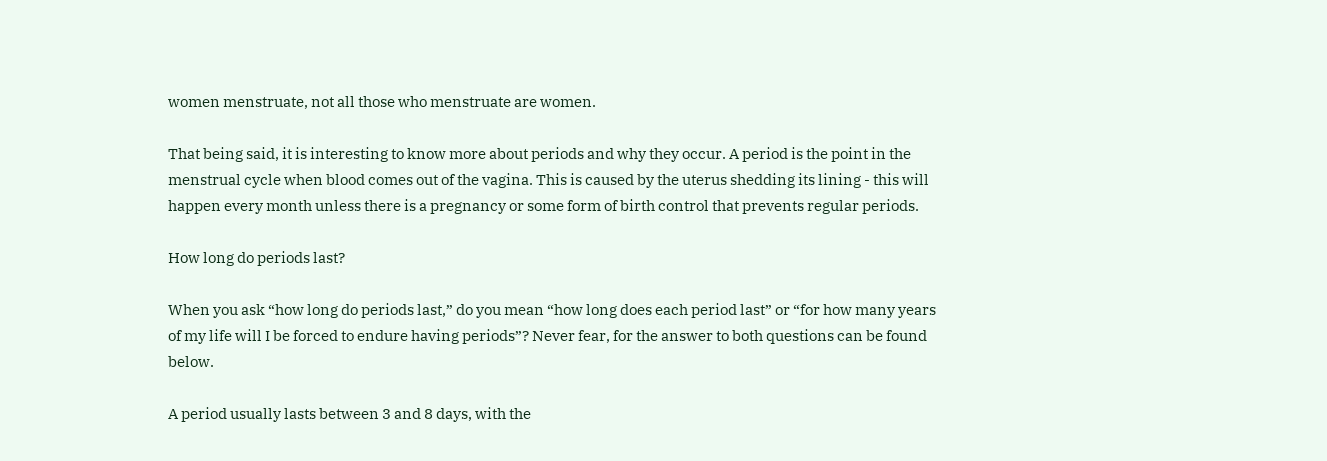women menstruate, not all those who menstruate are women.

That being said, it is interesting to know more about periods and why they occur. A period is the point in the menstrual cycle when blood comes out of the vagina. This is caused by the uterus shedding its lining - this will happen every month unless there is a pregnancy or some form of birth control that prevents regular periods.

How long do periods last?

When you ask “how long do periods last,” do you mean “how long does each period last” or “for how many years of my life will I be forced to endure having periods”? Never fear, for the answer to both questions can be found below.

A period usually lasts between 3 and 8 days, with the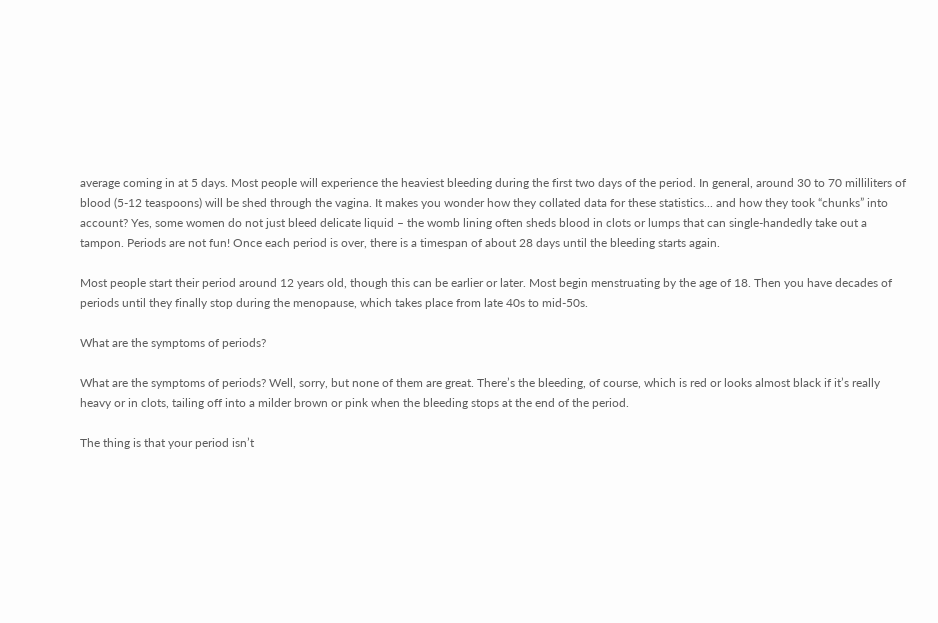average coming in at 5 days. Most people will experience the heaviest bleeding during the first two days of the period. In general, around 30 to 70 milliliters of blood (5-12 teaspoons) will be shed through the vagina. It makes you wonder how they collated data for these statistics... and how they took “chunks” into account? Yes, some women do not just bleed delicate liquid – the womb lining often sheds blood in clots or lumps that can single-handedly take out a tampon. Periods are not fun! Once each period is over, there is a timespan of about 28 days until the bleeding starts again.

Most people start their period around 12 years old, though this can be earlier or later. Most begin menstruating by the age of 18. Then you have decades of periods until they finally stop during the menopause, which takes place from late 40s to mid-50s.

What are the symptoms of periods?

What are the symptoms of periods? Well, sorry, but none of them are great. There’s the bleeding, of course, which is red or looks almost black if it’s really heavy or in clots, tailing off into a milder brown or pink when the bleeding stops at the end of the period.

The thing is that your period isn’t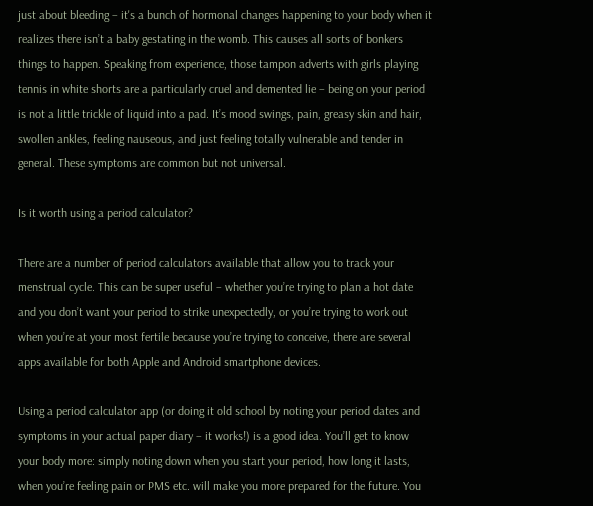just about bleeding – it's a bunch of hormonal changes happening to your body when it realizes there isn’t a baby gestating in the womb. This causes all sorts of bonkers things to happen. Speaking from experience, those tampon adverts with girls playing tennis in white shorts are a particularly cruel and demented lie – being on your period is not a little trickle of liquid into a pad. It’s mood swings, pain, greasy skin and hair, swollen ankles, feeling nauseous, and just feeling totally vulnerable and tender in general. These symptoms are common but not universal.

Is it worth using a period calculator?

There are a number of period calculators available that allow you to track your menstrual cycle. This can be super useful – whether you’re trying to plan a hot date and you don’t want your period to strike unexpectedly, or you’re trying to work out when you’re at your most fertile because you’re trying to conceive, there are several apps available for both Apple and Android smartphone devices.

Using a period calculator app (or doing it old school by noting your period dates and symptoms in your actual paper diary – it works!) is a good idea. You’ll get to know your body more: simply noting down when you start your period, how long it lasts, when you’re feeling pain or PMS etc. will make you more prepared for the future. You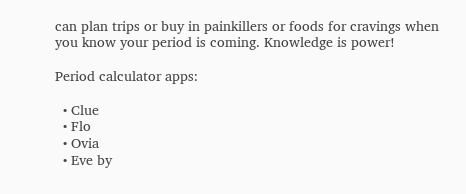can plan trips or buy in painkillers or foods for cravings when you know your period is coming. Knowledge is power!

Period calculator apps:

  • Clue
  • Flo
  • Ovia
  • Eve by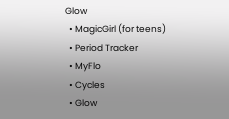Glow
  • MagicGirl (for teens)
  • Period Tracker
  • MyFlo
  • Cycles
  • Glow